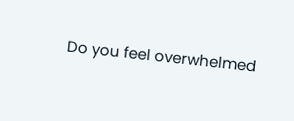Do you feel overwhelmed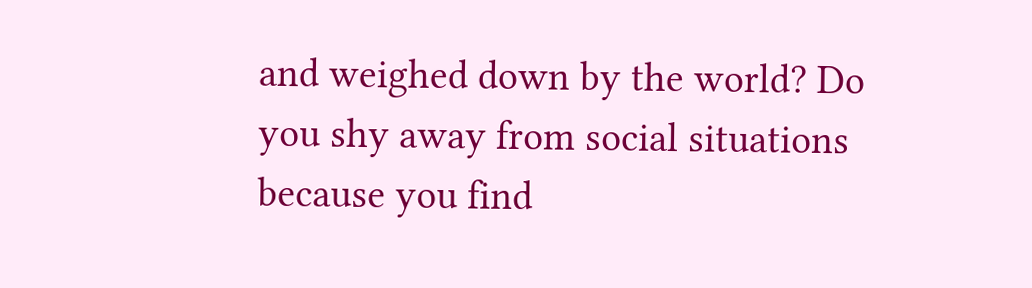and weighed down by the world? Do you shy away from social situations because you find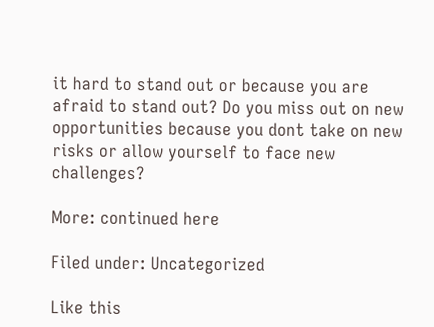it hard to stand out or because you are afraid to stand out? Do you miss out on new opportunities because you dont take on new risks or allow yourself to face new challenges?

More: continued here

Filed under: Uncategorized

Like this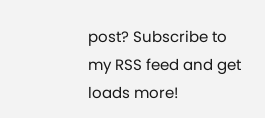post? Subscribe to my RSS feed and get loads more!